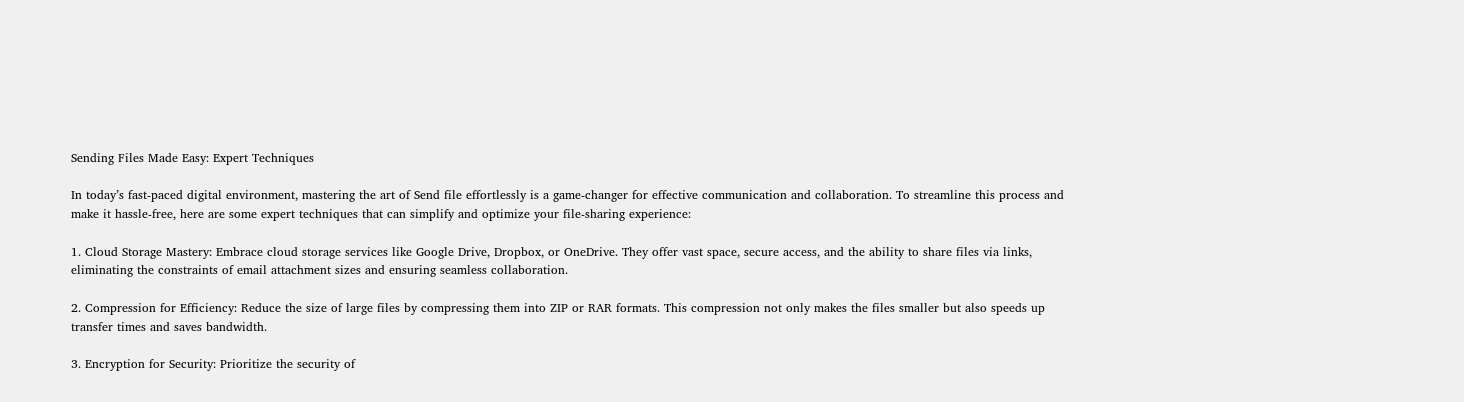Sending Files Made Easy: Expert Techniques

In today’s fast-paced digital environment, mastering the art of Send file effortlessly is a game-changer for effective communication and collaboration. To streamline this process and make it hassle-free, here are some expert techniques that can simplify and optimize your file-sharing experience:

1. Cloud Storage Mastery: Embrace cloud storage services like Google Drive, Dropbox, or OneDrive. They offer vast space, secure access, and the ability to share files via links, eliminating the constraints of email attachment sizes and ensuring seamless collaboration.

2. Compression for Efficiency: Reduce the size of large files by compressing them into ZIP or RAR formats. This compression not only makes the files smaller but also speeds up transfer times and saves bandwidth.

3. Encryption for Security: Prioritize the security of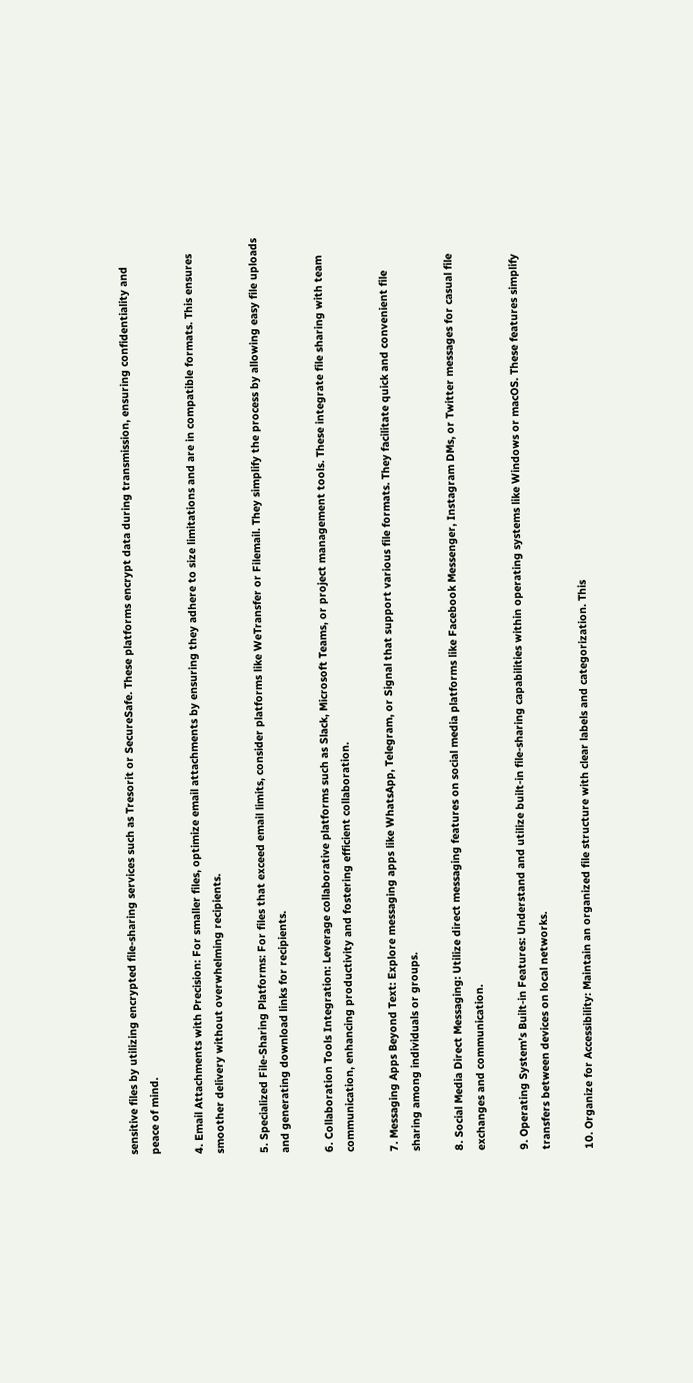sensitive files by utilizing encrypted file-sharing services such as Tresorit or SecureSafe. These platforms encrypt data during transmission, ensuring confidentiality and peace of mind.

4. Email Attachments with Precision: For smaller files, optimize email attachments by ensuring they adhere to size limitations and are in compatible formats. This ensures smoother delivery without overwhelming recipients.

5. Specialized File-Sharing Platforms: For files that exceed email limits, consider platforms like WeTransfer or Filemail. They simplify the process by allowing easy file uploads and generating download links for recipients.

6. Collaboration Tools Integration: Leverage collaborative platforms such as Slack, Microsoft Teams, or project management tools. These integrate file sharing with team communication, enhancing productivity and fostering efficient collaboration.

7. Messaging Apps Beyond Text: Explore messaging apps like WhatsApp, Telegram, or Signal that support various file formats. They facilitate quick and convenient file sharing among individuals or groups.

8. Social Media Direct Messaging: Utilize direct messaging features on social media platforms like Facebook Messenger, Instagram DMs, or Twitter messages for casual file exchanges and communication.

9. Operating System’s Built-in Features: Understand and utilize built-in file-sharing capabilities within operating systems like Windows or macOS. These features simplify transfers between devices on local networks.

10. Organize for Accessibility: Maintain an organized file structure with clear labels and categorization. This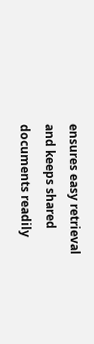ensures easy retrieval and keeps shared documents readily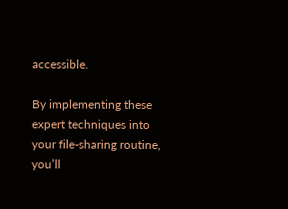accessible.

By implementing these expert techniques into your file-sharing routine, you’ll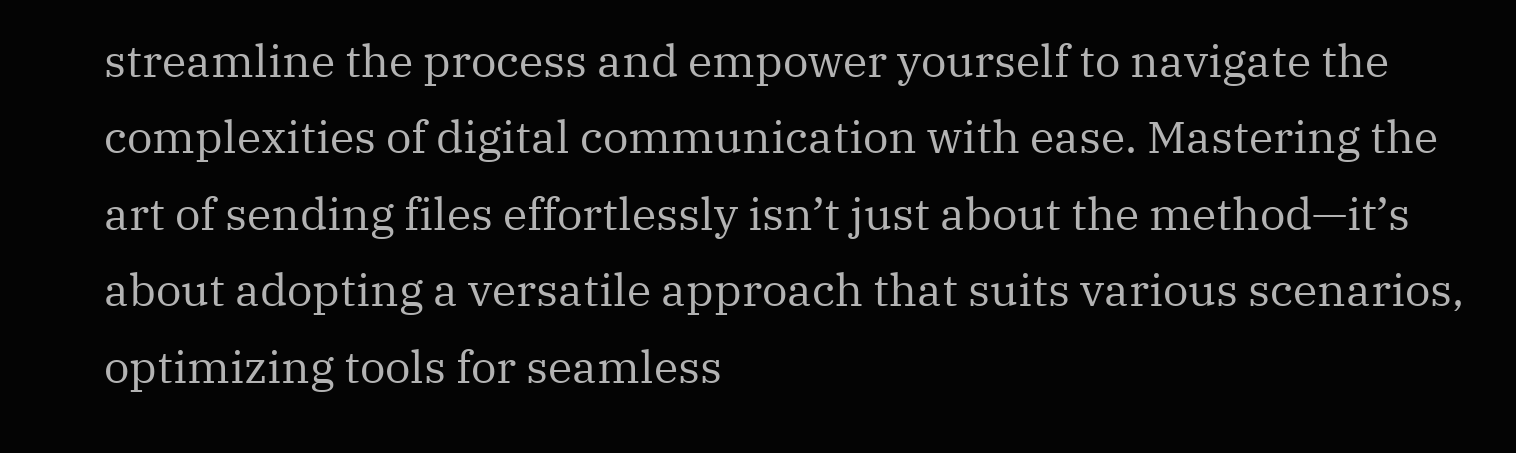streamline the process and empower yourself to navigate the complexities of digital communication with ease. Mastering the art of sending files effortlessly isn’t just about the method—it’s about adopting a versatile approach that suits various scenarios, optimizing tools for seamless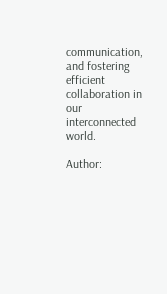communication, and fostering efficient collaboration in our interconnected world.

Author: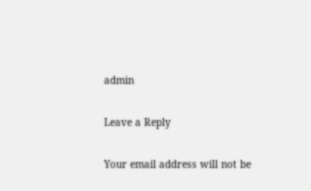admin

Leave a Reply

Your email address will not be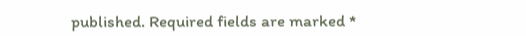published. Required fields are marked *